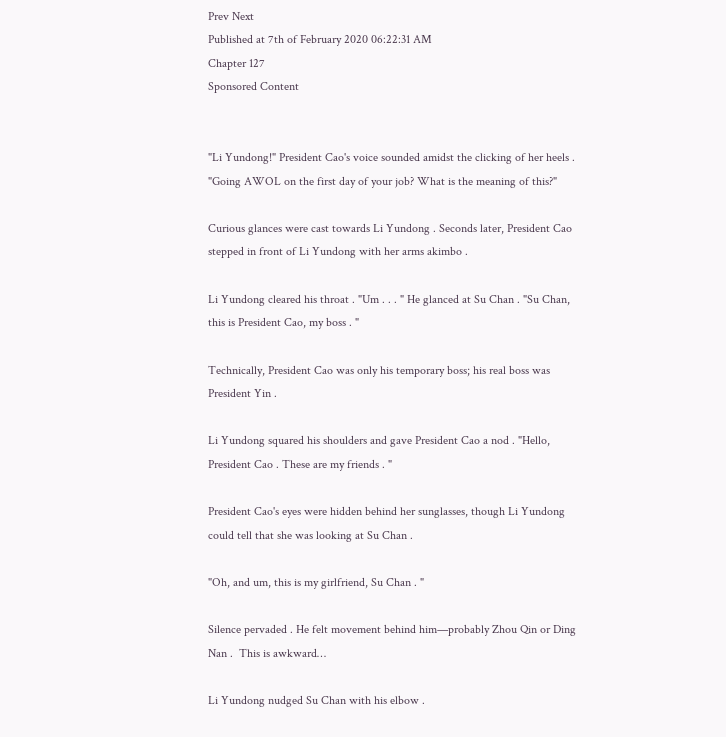Prev Next
Published at 7th of February 2020 06:22:31 AM
Chapter 127
Sponsored Content


"Li Yundong!" President Cao's voice sounded amidst the clicking of her heels . "Going AWOL on the first day of your job? What is the meaning of this?"

Curious glances were cast towards Li Yundong . Seconds later, President Cao stepped in front of Li Yundong with her arms akimbo .

Li Yundong cleared his throat . "Um . . . " He glanced at Su Chan . "Su Chan, this is President Cao, my boss . "

Technically, President Cao was only his temporary boss; his real boss was President Yin .

Li Yundong squared his shoulders and gave President Cao a nod . "Hello, President Cao . These are my friends . "

President Cao's eyes were hidden behind her sunglasses, though Li Yundong could tell that she was looking at Su Chan .

"Oh, and um, this is my girlfriend, Su Chan . "

Silence pervaded . He felt movement behind him—probably Zhou Qin or Ding Nan .  This is awkward…

Li Yundong nudged Su Chan with his elbow .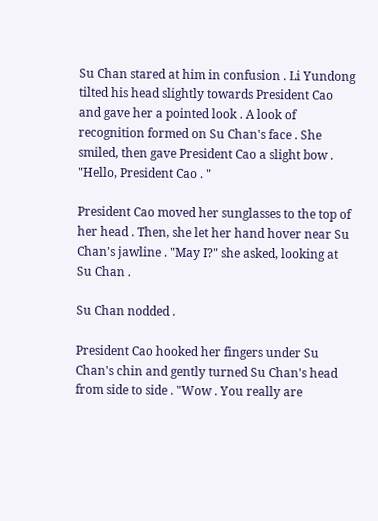Su Chan stared at him in confusion . Li Yundong tilted his head slightly towards President Cao and gave her a pointed look . A look of recognition formed on Su Chan's face . She smiled, then gave President Cao a slight bow . "Hello, President Cao . "

President Cao moved her sunglasses to the top of her head . Then, she let her hand hover near Su Chan's jawline . "May I?" she asked, looking at Su Chan .

Su Chan nodded .

President Cao hooked her fingers under Su Chan's chin and gently turned Su Chan's head from side to side . "Wow . You really are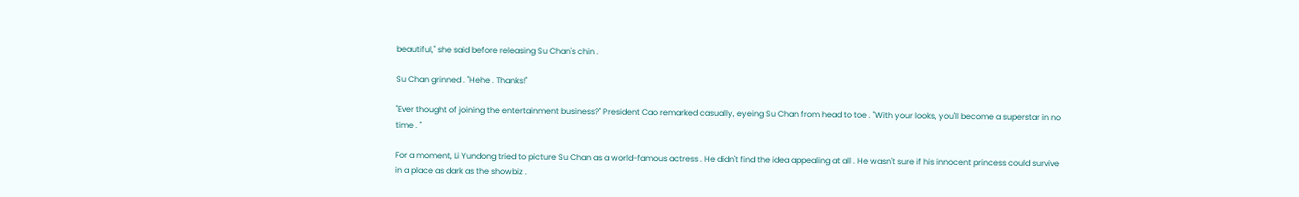beautiful," she said before releasing Su Chan's chin .

Su Chan grinned . "Hehe . Thanks!"

"Ever thought of joining the entertainment business?" President Cao remarked casually, eyeing Su Chan from head to toe . "With your looks, you'll become a superstar in no time . "

For a moment, Li Yundong tried to picture Su Chan as a world-famous actress . He didn't find the idea appealing at all . He wasn't sure if his innocent princess could survive in a place as dark as the showbiz .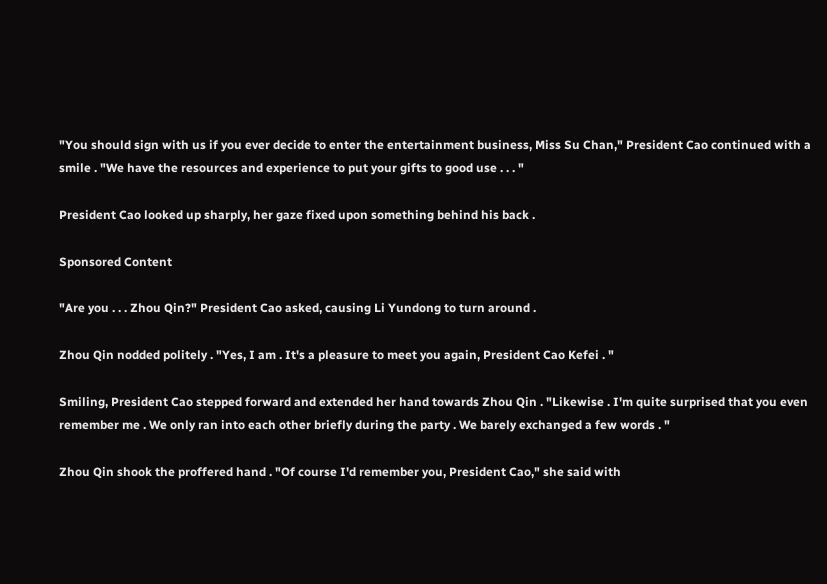"You should sign with us if you ever decide to enter the entertainment business, Miss Su Chan," President Cao continued with a smile . "We have the resources and experience to put your gifts to good use . . . "

President Cao looked up sharply, her gaze fixed upon something behind his back .

Sponsored Content

"Are you . . . Zhou Qin?" President Cao asked, causing Li Yundong to turn around .

Zhou Qin nodded politely . "Yes, I am . It's a pleasure to meet you again, President Cao Kefei . "

Smiling, President Cao stepped forward and extended her hand towards Zhou Qin . "Likewise . I'm quite surprised that you even remember me . We only ran into each other briefly during the party . We barely exchanged a few words . "

Zhou Qin shook the proffered hand . "Of course I'd remember you, President Cao," she said with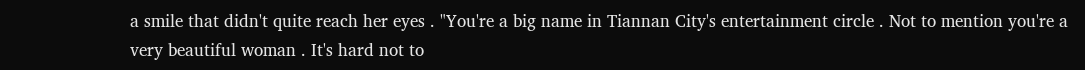a smile that didn't quite reach her eyes . "You're a big name in Tiannan City's entertainment circle . Not to mention you're a very beautiful woman . It's hard not to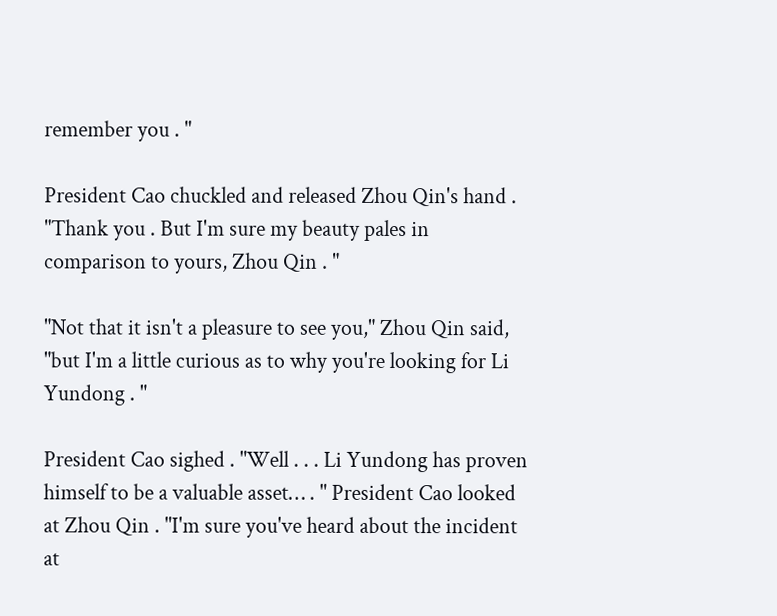remember you . "

President Cao chuckled and released Zhou Qin's hand . "Thank you . But I'm sure my beauty pales in comparison to yours, Zhou Qin . "

"Not that it isn't a pleasure to see you," Zhou Qin said, "but I'm a little curious as to why you're looking for Li Yundong . "

President Cao sighed . "Well . . . Li Yundong has proven himself to be a valuable asset… . " President Cao looked at Zhou Qin . "I'm sure you've heard about the incident at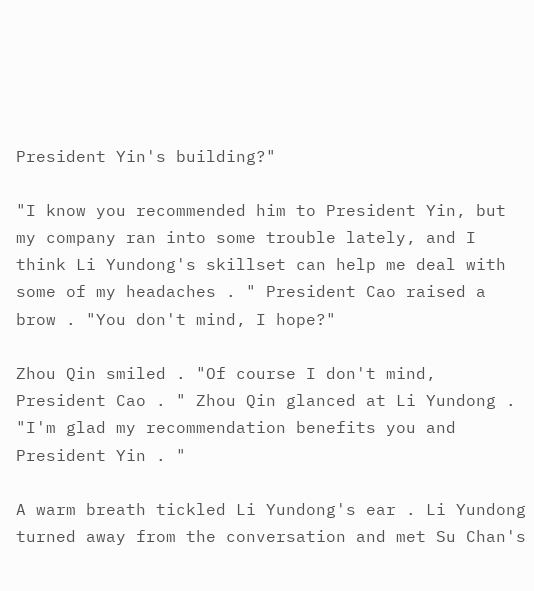President Yin's building?"

"I know you recommended him to President Yin, but my company ran into some trouble lately, and I think Li Yundong's skillset can help me deal with some of my headaches . " President Cao raised a brow . "You don't mind, I hope?"

Zhou Qin smiled . "Of course I don't mind, President Cao . " Zhou Qin glanced at Li Yundong . "I'm glad my recommendation benefits you and President Yin . "

A warm breath tickled Li Yundong's ear . Li Yundong turned away from the conversation and met Su Chan's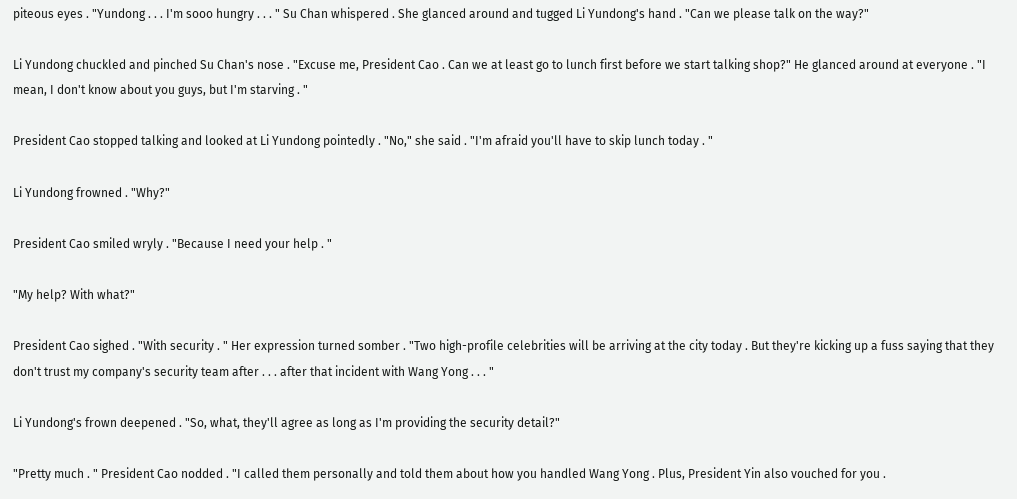piteous eyes . "Yundong . . . I'm sooo hungry . . . " Su Chan whispered . She glanced around and tugged Li Yundong's hand . "Can we please talk on the way?"

Li Yundong chuckled and pinched Su Chan's nose . "Excuse me, President Cao . Can we at least go to lunch first before we start talking shop?" He glanced around at everyone . "I mean, I don't know about you guys, but I'm starving . "

President Cao stopped talking and looked at Li Yundong pointedly . "No," she said . "I'm afraid you'll have to skip lunch today . "

Li Yundong frowned . "Why?"

President Cao smiled wryly . "Because I need your help . "

"My help? With what?"

President Cao sighed . "With security . " Her expression turned somber . "Two high-profile celebrities will be arriving at the city today . But they're kicking up a fuss saying that they don't trust my company's security team after . . . after that incident with Wang Yong . . . "

Li Yundong's frown deepened . "So, what, they'll agree as long as I'm providing the security detail?"

"Pretty much . " President Cao nodded . "I called them personally and told them about how you handled Wang Yong . Plus, President Yin also vouched for you .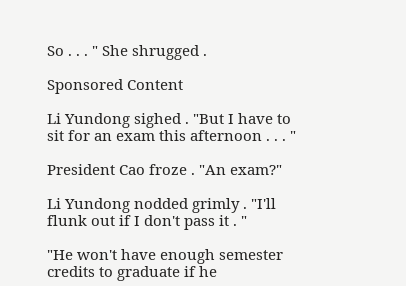So . . . " She shrugged .

Sponsored Content

Li Yundong sighed . "But I have to sit for an exam this afternoon . . . "

President Cao froze . "An exam?"

Li Yundong nodded grimly . "I'll flunk out if I don't pass it . "

"He won't have enough semester credits to graduate if he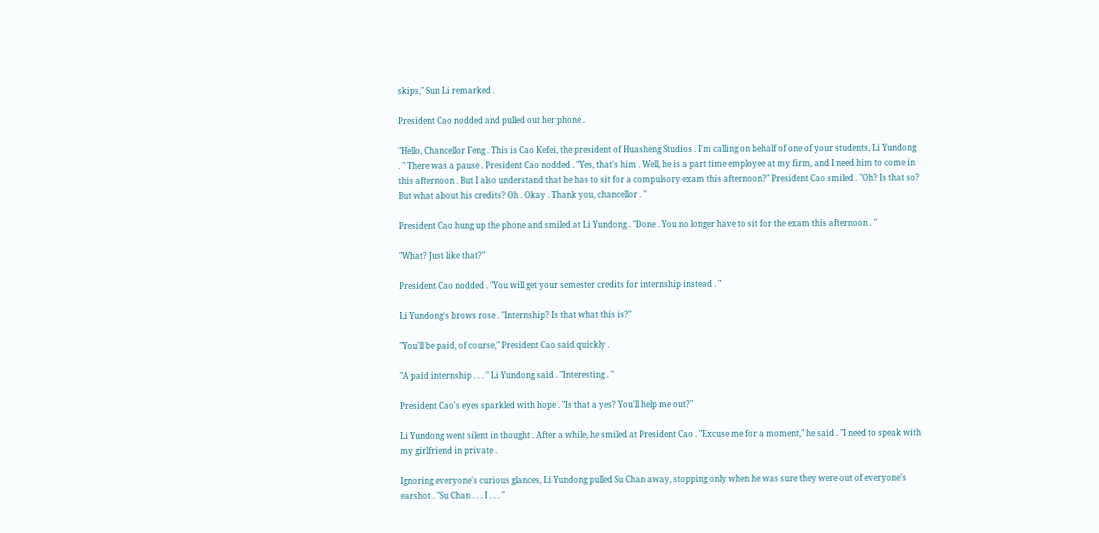skips," Sun Li remarked .

President Cao nodded and pulled out her phone .

"Hello, Chancellor Feng . This is Cao Kefei, the president of Huasheng Studios . I'm calling on behalf of one of your students, Li Yundong . " There was a pause . President Cao nodded . "Yes, that's him . Well, he is a part time employee at my firm, and I need him to come in this afternoon . But I also understand that he has to sit for a compulsory exam this afternoon?" President Cao smiled . "Oh? Is that so? But what about his credits? Oh . Okay . Thank you, chancellor . "

President Cao hung up the phone and smiled at Li Yundong . "Done . You no longer have to sit for the exam this afternoon . "

"What? Just like that?"

President Cao nodded . "You will get your semester credits for internship instead . "

Li Yundong's brows rose . "Internship? Is that what this is?"

"You'll be paid, of course," President Cao said quickly .

"A paid internship . . . " Li Yundong said . "Interesting . "

President Cao's eyes sparkled with hope . "Is that a yes? You'll help me out?"

Li Yundong went silent in thought . After a while, he smiled at President Cao . "Excuse me for a moment," he said . "I need to speak with my girlfriend in private .

Ignoring everyone's curious glances, Li Yundong pulled Su Chan away, stopping only when he was sure they were out of everyone's earshot . "Su Chan . . . I . . . "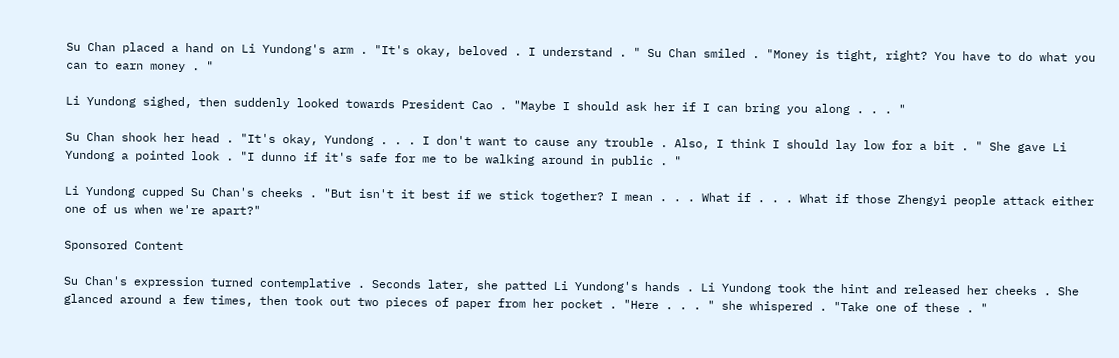Su Chan placed a hand on Li Yundong's arm . "It's okay, beloved . I understand . " Su Chan smiled . "Money is tight, right? You have to do what you can to earn money . "

Li Yundong sighed, then suddenly looked towards President Cao . "Maybe I should ask her if I can bring you along . . . "

Su Chan shook her head . "It's okay, Yundong . . . I don't want to cause any trouble . Also, I think I should lay low for a bit . " She gave Li Yundong a pointed look . "I dunno if it's safe for me to be walking around in public . "

Li Yundong cupped Su Chan's cheeks . "But isn't it best if we stick together? I mean . . . What if . . . What if those Zhengyi people attack either one of us when we're apart?"

Sponsored Content

Su Chan's expression turned contemplative . Seconds later, she patted Li Yundong's hands . Li Yundong took the hint and released her cheeks . She glanced around a few times, then took out two pieces of paper from her pocket . "Here . . . " she whispered . "Take one of these . "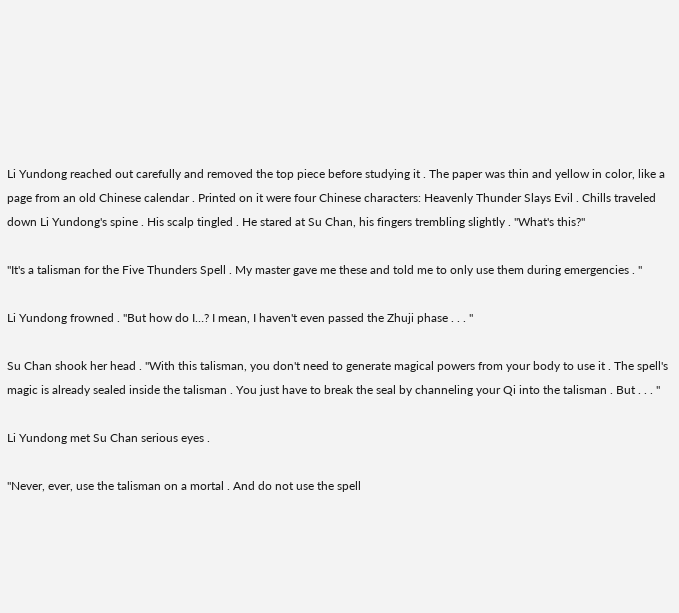Li Yundong reached out carefully and removed the top piece before studying it . The paper was thin and yellow in color, like a page from an old Chinese calendar . Printed on it were four Chinese characters: Heavenly Thunder Slays Evil . Chills traveled down Li Yundong's spine . His scalp tingled . He stared at Su Chan, his fingers trembling slightly . "What's this?"

"It's a talisman for the Five Thunders Spell . My master gave me these and told me to only use them during emergencies . "

Li Yundong frowned . "But how do I…? I mean, I haven't even passed the Zhuji phase . . . "

Su Chan shook her head . "With this talisman, you don't need to generate magical powers from your body to use it . The spell's magic is already sealed inside the talisman . You just have to break the seal by channeling your Qi into the talisman . But . . . "

Li Yundong met Su Chan serious eyes .

"Never, ever, use the talisman on a mortal . And do not use the spell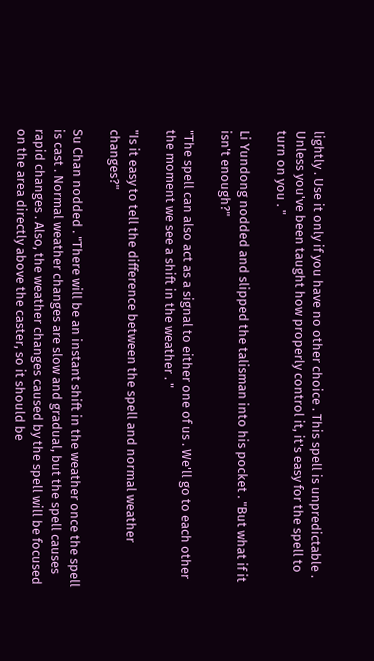lightly . Use it only if you have no other choice . This spell is unpredictable . Unless you've been taught how properly control it, it's easy for the spell to turn on you . "

Li Yundong nodded and slipped the talisman into his pocket . "But what if it isn't enough?"

"The spell can also act as a signal to either one of us . We'll go to each other the moment we see a shift in the weather . "

"Is it easy to tell the difference between the spell and normal weather changes?"

Su Chan nodded . "There will be an instant shift in the weather once the spell is cast . Normal weather changes are slow and gradual, but the spell causes rapid changes . Also, the weather changes caused by the spell will be focused on the area directly above the caster, so it should be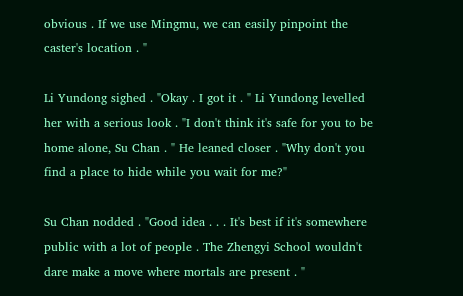obvious . If we use Mingmu, we can easily pinpoint the caster's location . "

Li Yundong sighed . "Okay . I got it . " Li Yundong levelled her with a serious look . "I don't think it's safe for you to be home alone, Su Chan . " He leaned closer . "Why don't you find a place to hide while you wait for me?"

Su Chan nodded . "Good idea . . . It's best if it's somewhere public with a lot of people . The Zhengyi School wouldn't dare make a move where mortals are present . "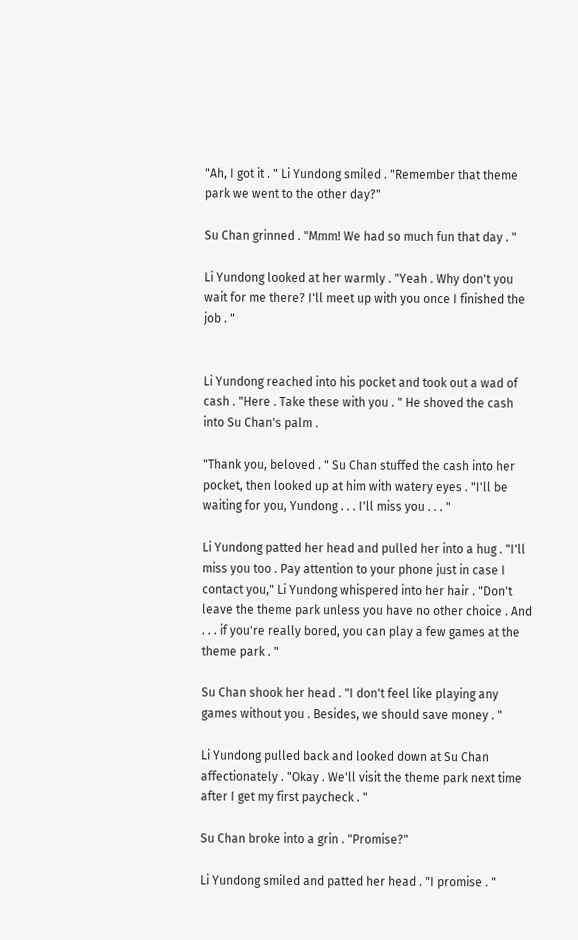"Ah, I got it . " Li Yundong smiled . "Remember that theme park we went to the other day?"

Su Chan grinned . "Mmm! We had so much fun that day . "

Li Yundong looked at her warmly . "Yeah . Why don't you wait for me there? I'll meet up with you once I finished the job . "


Li Yundong reached into his pocket and took out a wad of cash . "Here . Take these with you . " He shoved the cash into Su Chan's palm .

"Thank you, beloved . " Su Chan stuffed the cash into her pocket, then looked up at him with watery eyes . "I'll be waiting for you, Yundong . . . I'll miss you . . . "

Li Yundong patted her head and pulled her into a hug . "I'll miss you too . Pay attention to your phone just in case I contact you," Li Yundong whispered into her hair . "Don't leave the theme park unless you have no other choice . And . . . if you're really bored, you can play a few games at the theme park . "

Su Chan shook her head . "I don't feel like playing any games without you . Besides, we should save money . "

Li Yundong pulled back and looked down at Su Chan affectionately . "Okay . We'll visit the theme park next time after I get my first paycheck . "

Su Chan broke into a grin . "Promise?"

Li Yundong smiled and patted her head . "I promise . "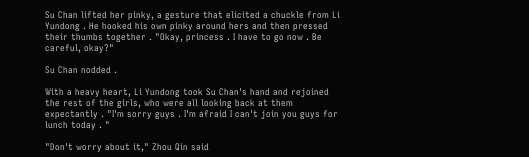Su Chan lifted her pinky, a gesture that elicited a chuckle from Li Yundong . He hooked his own pinky around hers and then pressed their thumbs together . "Okay, princess . I have to go now . Be careful, okay?"

Su Chan nodded .

With a heavy heart, Li Yundong took Su Chan's hand and rejoined the rest of the girls, who were all looking back at them expectantly . "I'm sorry guys . I'm afraid I can't join you guys for lunch today . "

"Don't worry about it," Zhou Qin said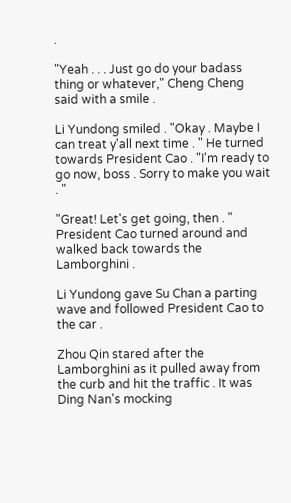.

"Yeah . . . Just go do your badass thing or whatever," Cheng Cheng said with a smile .

Li Yundong smiled . "Okay . Maybe I can treat y'all next time . " He turned towards President Cao . "I'm ready to go now, boss . Sorry to make you wait . "

"Great! Let's get going, then . " President Cao turned around and walked back towards the Lamborghini .

Li Yundong gave Su Chan a parting wave and followed President Cao to the car .

Zhou Qin stared after the Lamborghini as it pulled away from the curb and hit the traffic . It was Ding Nan's mocking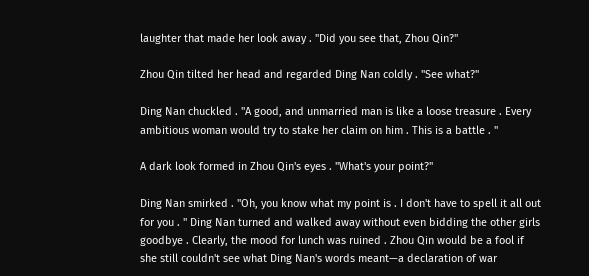laughter that made her look away . "Did you see that, Zhou Qin?"

Zhou Qin tilted her head and regarded Ding Nan coldly . "See what?"

Ding Nan chuckled . "A good, and unmarried man is like a loose treasure . Every ambitious woman would try to stake her claim on him . This is a battle . "

A dark look formed in Zhou Qin's eyes . "What's your point?"

Ding Nan smirked . "Oh, you know what my point is . I don't have to spell it all out for you . " Ding Nan turned and walked away without even bidding the other girls goodbye . Clearly, the mood for lunch was ruined . Zhou Qin would be a fool if she still couldn't see what Ding Nan's words meant—a declaration of war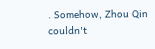. Somehow, Zhou Qin couldn't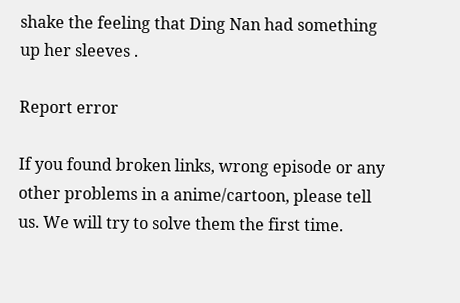shake the feeling that Ding Nan had something up her sleeves .

Report error

If you found broken links, wrong episode or any other problems in a anime/cartoon, please tell us. We will try to solve them the first time.